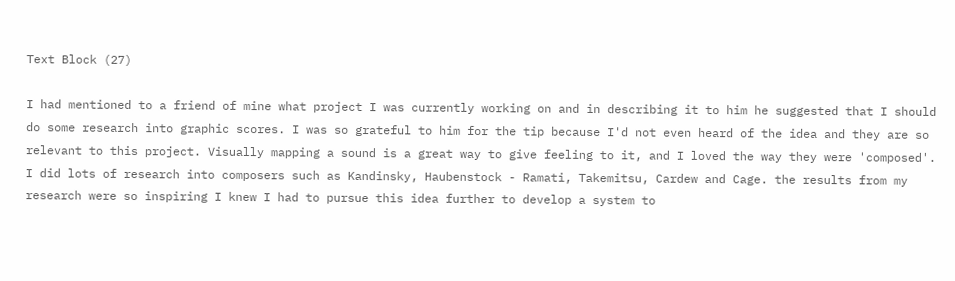Text Block (27)

I had mentioned to a friend of mine what project I was currently working on and in describing it to him he suggested that I should do some research into graphic scores. I was so grateful to him for the tip because I'd not even heard of the idea and they are so relevant to this project. Visually mapping a sound is a great way to give feeling to it, and I loved the way they were 'composed'. I did lots of research into composers such as Kandinsky, Haubenstock - Ramati, Takemitsu, Cardew and Cage. the results from my research were so inspiring I knew I had to pursue this idea further to develop a system to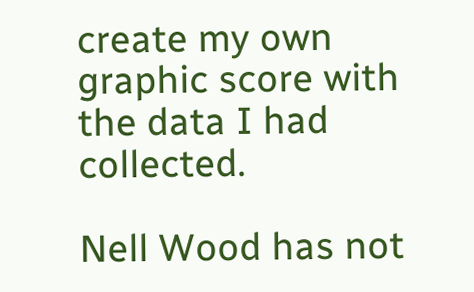create my own graphic score with the data I had collected.

Nell Wood has not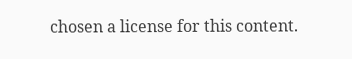chosen a license for this content.